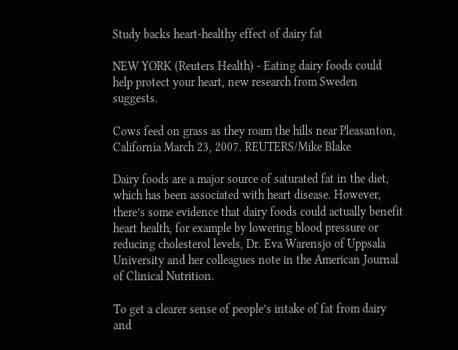Study backs heart-healthy effect of dairy fat

NEW YORK (Reuters Health) - Eating dairy foods could help protect your heart, new research from Sweden suggests.

Cows feed on grass as they roam the hills near Pleasanton, California March 23, 2007. REUTERS/Mike Blake

Dairy foods are a major source of saturated fat in the diet, which has been associated with heart disease. However, there’s some evidence that dairy foods could actually benefit heart health, for example by lowering blood pressure or reducing cholesterol levels, Dr. Eva Warensjo of Uppsala University and her colleagues note in the American Journal of Clinical Nutrition.

To get a clearer sense of people’s intake of fat from dairy and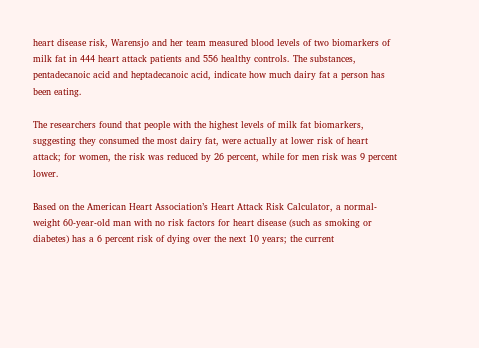heart disease risk, Warensjo and her team measured blood levels of two biomarkers of milk fat in 444 heart attack patients and 556 healthy controls. The substances, pentadecanoic acid and heptadecanoic acid, indicate how much dairy fat a person has been eating.

The researchers found that people with the highest levels of milk fat biomarkers, suggesting they consumed the most dairy fat, were actually at lower risk of heart attack; for women, the risk was reduced by 26 percent, while for men risk was 9 percent lower.

Based on the American Heart Association’s Heart Attack Risk Calculator, a normal-weight 60-year-old man with no risk factors for heart disease (such as smoking or diabetes) has a 6 percent risk of dying over the next 10 years; the current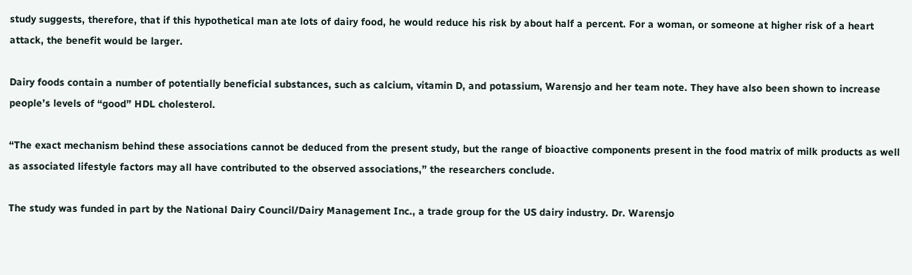study suggests, therefore, that if this hypothetical man ate lots of dairy food, he would reduce his risk by about half a percent. For a woman, or someone at higher risk of a heart attack, the benefit would be larger.

Dairy foods contain a number of potentially beneficial substances, such as calcium, vitamin D, and potassium, Warensjo and her team note. They have also been shown to increase people’s levels of “good” HDL cholesterol.

“The exact mechanism behind these associations cannot be deduced from the present study, but the range of bioactive components present in the food matrix of milk products as well as associated lifestyle factors may all have contributed to the observed associations,” the researchers conclude.

The study was funded in part by the National Dairy Council/Dairy Management Inc., a trade group for the US dairy industry. Dr. Warensjo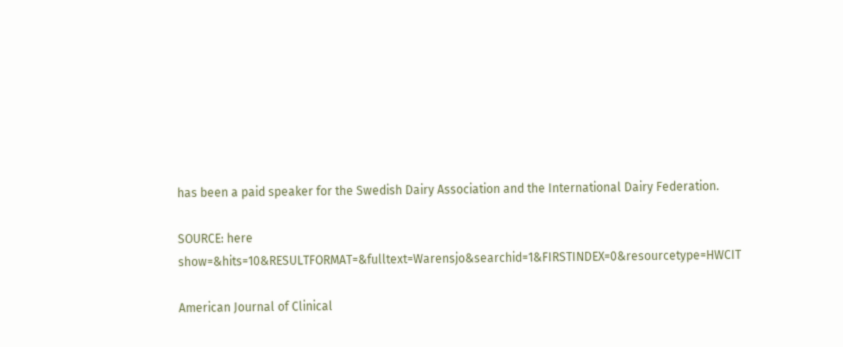has been a paid speaker for the Swedish Dairy Association and the International Dairy Federation.

SOURCE: here show=&hits=10&RESULTFORMAT=&fulltext=Warensjo&searchid=1&FIRSTINDEX=0&resourcetype=HWCIT

American Journal of Clinical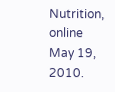Nutrition, online May 19, 2010.